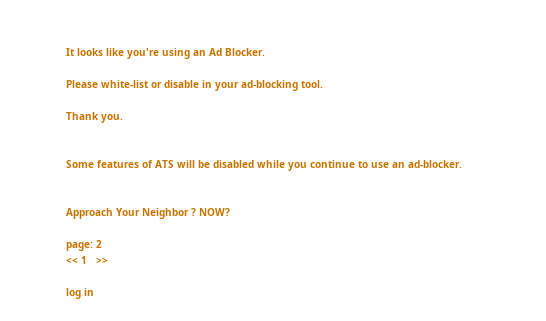It looks like you're using an Ad Blocker.

Please white-list or disable in your ad-blocking tool.

Thank you.


Some features of ATS will be disabled while you continue to use an ad-blocker.


Approach Your Neighbor ? NOW?

page: 2
<< 1   >>

log in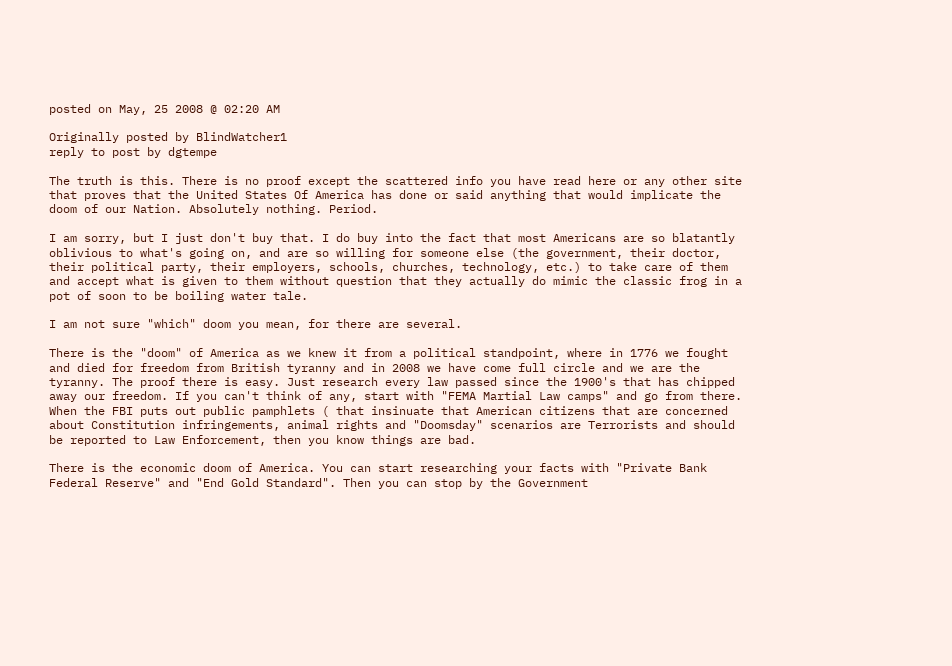posted on May, 25 2008 @ 02:20 AM

Originally posted by BlindWatcher1
reply to post by dgtempe

The truth is this. There is no proof except the scattered info you have read here or any other site that proves that the United States Of America has done or said anything that would implicate the doom of our Nation. Absolutely nothing. Period.

I am sorry, but I just don't buy that. I do buy into the fact that most Americans are so blatantly oblivious to what's going on, and are so willing for someone else (the government, their doctor, their political party, their employers, schools, churches, technology, etc.) to take care of them and accept what is given to them without question that they actually do mimic the classic frog in a pot of soon to be boiling water tale.

I am not sure "which" doom you mean, for there are several.

There is the "doom" of America as we knew it from a political standpoint, where in 1776 we fought and died for freedom from British tyranny and in 2008 we have come full circle and we are the tyranny. The proof there is easy. Just research every law passed since the 1900's that has chipped away our freedom. If you can't think of any, start with "FEMA Martial Law camps" and go from there. When the FBI puts out public pamphlets ( that insinuate that American citizens that are concerned about Constitution infringements, animal rights and "Doomsday" scenarios are Terrorists and should be reported to Law Enforcement, then you know things are bad.

There is the economic doom of America. You can start researching your facts with "Private Bank Federal Reserve" and "End Gold Standard". Then you can stop by the Government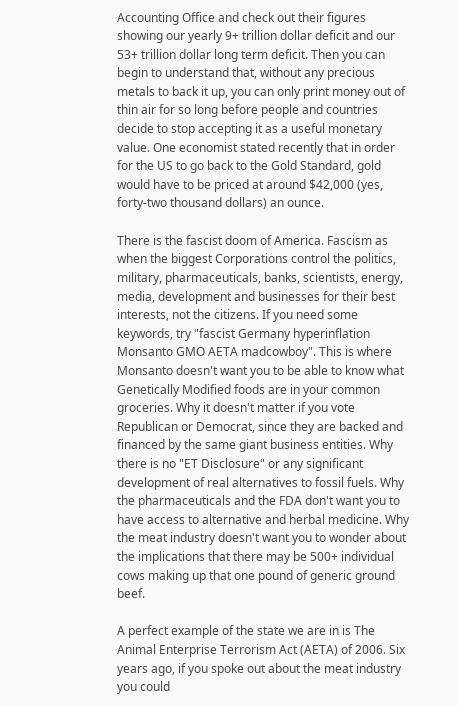Accounting Office and check out their figures showing our yearly 9+ trillion dollar deficit and our 53+ trillion dollar long term deficit. Then you can begin to understand that, without any precious metals to back it up, you can only print money out of thin air for so long before people and countries decide to stop accepting it as a useful monetary value. One economist stated recently that in order for the US to go back to the Gold Standard, gold would have to be priced at around $42,000 (yes, forty-two thousand dollars) an ounce.

There is the fascist doom of America. Fascism as when the biggest Corporations control the politics, military, pharmaceuticals, banks, scientists, energy, media, development and businesses for their best interests, not the citizens. If you need some keywords, try "fascist Germany hyperinflation Monsanto GMO AETA madcowboy". This is where Monsanto doesn't want you to be able to know what Genetically Modified foods are in your common groceries. Why it doesn't matter if you vote Republican or Democrat, since they are backed and financed by the same giant business entities. Why there is no "ET Disclosure" or any significant development of real alternatives to fossil fuels. Why the pharmaceuticals and the FDA don't want you to have access to alternative and herbal medicine. Why the meat industry doesn't want you to wonder about the implications that there may be 500+ individual cows making up that one pound of generic ground beef.

A perfect example of the state we are in is The Animal Enterprise Terrorism Act (AETA) of 2006. Six years ago, if you spoke out about the meat industry you could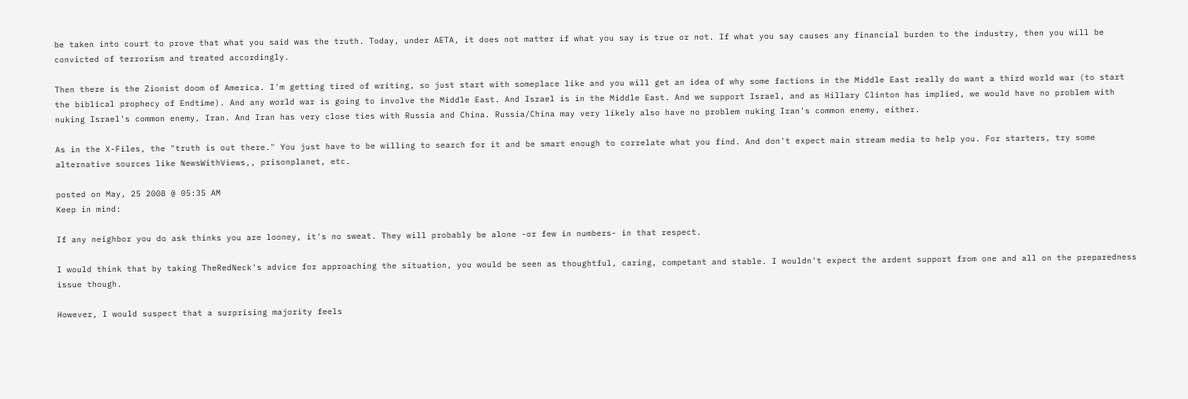be taken into court to prove that what you said was the truth. Today, under AETA, it does not matter if what you say is true or not. If what you say causes any financial burden to the industry, then you will be convicted of terrorism and treated accordingly.

Then there is the Zionist doom of America. I'm getting tired of writing, so just start with someplace like and you will get an idea of why some factions in the Middle East really do want a third world war (to start the biblical prophecy of Endtime). And any world war is going to involve the Middle East. And Israel is in the Middle East. And we support Israel, and as Hillary Clinton has implied, we would have no problem with nuking Israel's common enemy, Iran. And Iran has very close ties with Russia and China. Russia/China may very likely also have no problem nuking Iran's common enemy, either.

As in the X-Files, the "truth is out there." You just have to be willing to search for it and be smart enough to correlate what you find. And don't expect main stream media to help you. For starters, try some alternative sources like NewsWithViews,, prisonplanet, etc.

posted on May, 25 2008 @ 05:35 AM
Keep in mind:

If any neighbor you do ask thinks you are looney, it's no sweat. They will probably be alone -or few in numbers- in that respect.

I would think that by taking TheRedNeck's advice for approaching the situation, you would be seen as thoughtful, caring, competant and stable. I wouldn't expect the ardent support from one and all on the preparedness issue though.

However, I would suspect that a surprising majority feels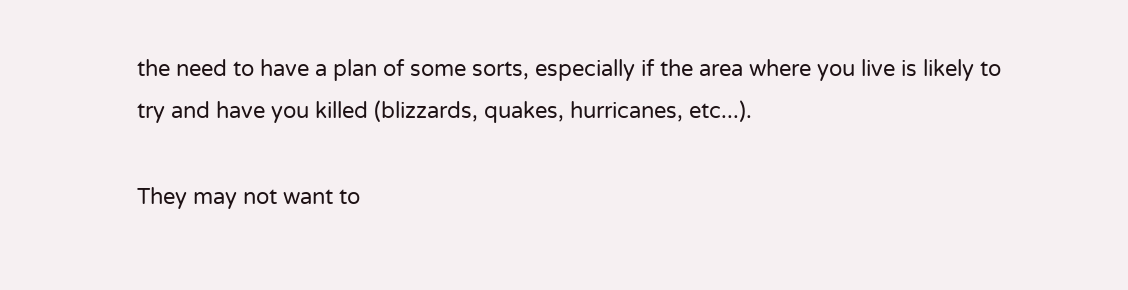the need to have a plan of some sorts, especially if the area where you live is likely to try and have you killed (blizzards, quakes, hurricanes, etc...).

They may not want to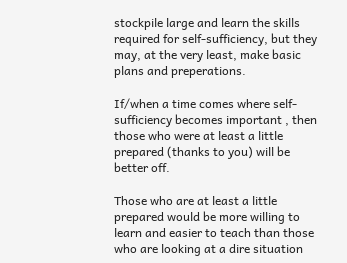stockpile large and learn the skills required for self-sufficiency, but they may, at the very least, make basic plans and preperations.

If/when a time comes where self-sufficiency becomes important , then those who were at least a little prepared (thanks to you) will be better off.

Those who are at least a little prepared would be more willing to learn and easier to teach than those who are looking at a dire situation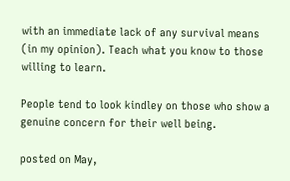with an immediate lack of any survival means (in my opinion). Teach what you know to those willing to learn.

People tend to look kindley on those who show a genuine concern for their well being.

posted on May,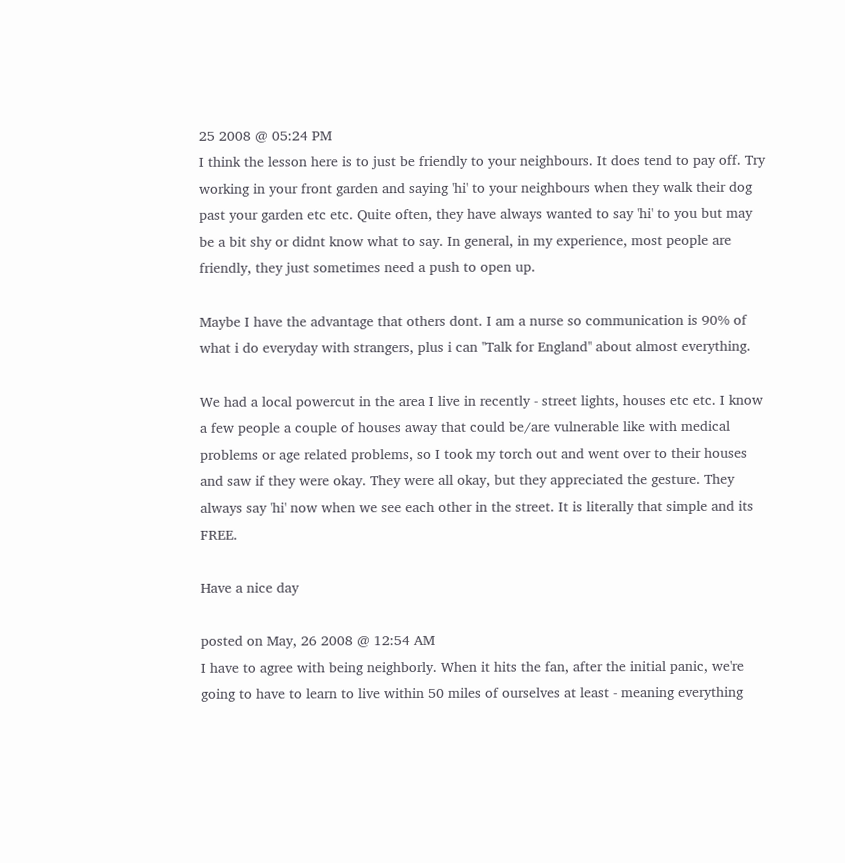25 2008 @ 05:24 PM
I think the lesson here is to just be friendly to your neighbours. It does tend to pay off. Try working in your front garden and saying 'hi' to your neighbours when they walk their dog past your garden etc etc. Quite often, they have always wanted to say 'hi' to you but may be a bit shy or didnt know what to say. In general, in my experience, most people are friendly, they just sometimes need a push to open up.

Maybe I have the advantage that others dont. I am a nurse so communication is 90% of what i do everyday with strangers, plus i can ''Talk for England'' about almost everything.

We had a local powercut in the area I live in recently - street lights, houses etc etc. I know a few people a couple of houses away that could be/are vulnerable like with medical problems or age related problems, so I took my torch out and went over to their houses and saw if they were okay. They were all okay, but they appreciated the gesture. They always say 'hi' now when we see each other in the street. It is literally that simple and its FREE.

Have a nice day

posted on May, 26 2008 @ 12:54 AM
I have to agree with being neighborly. When it hits the fan, after the initial panic, we're going to have to learn to live within 50 miles of ourselves at least - meaning everything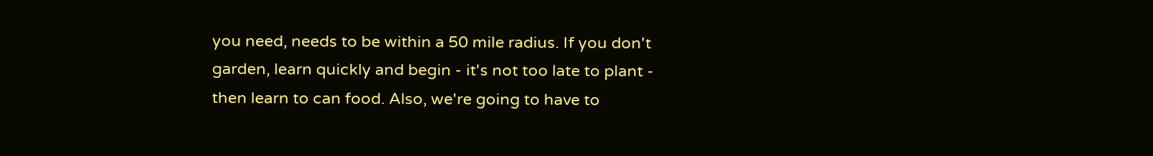you need, needs to be within a 50 mile radius. If you don't garden, learn quickly and begin - it's not too late to plant - then learn to can food. Also, we're going to have to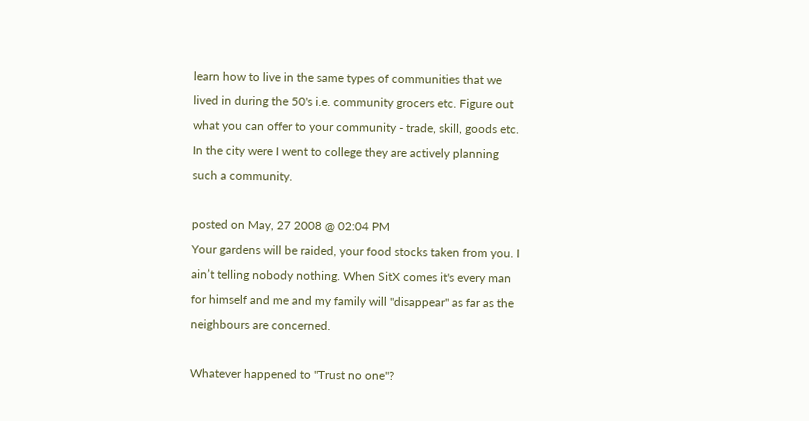learn how to live in the same types of communities that we lived in during the 50's i.e. community grocers etc. Figure out what you can offer to your community - trade, skill, goods etc. In the city were I went to college they are actively planning such a community.

posted on May, 27 2008 @ 02:04 PM
Your gardens will be raided, your food stocks taken from you. I ain’t telling nobody nothing. When SitX comes it's every man for himself and me and my family will "disappear" as far as the neighbours are concerned.

Whatever happened to "Trust no one"?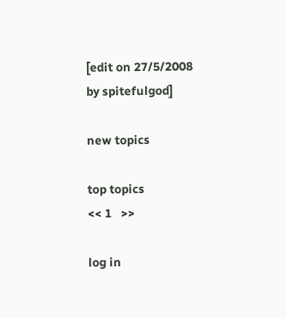[edit on 27/5/2008 by spitefulgod]

new topics

top topics
<< 1   >>

log in